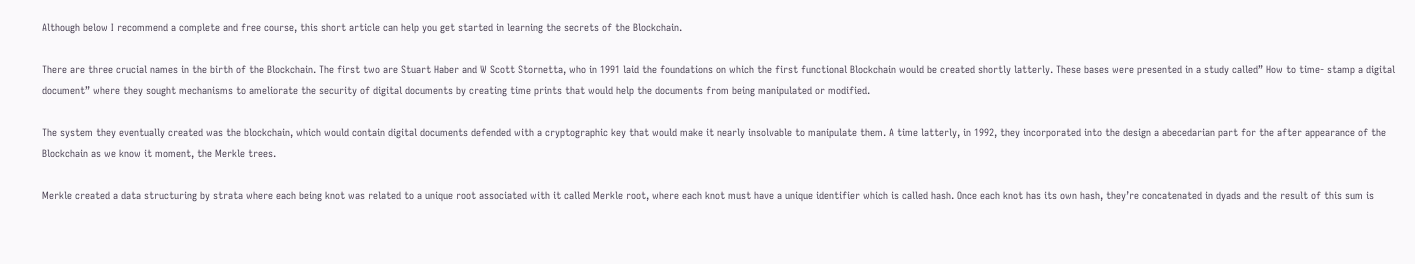Although below I recommend a complete and free course, this short article can help you get started in learning the secrets of the Blockchain.

There are three crucial names in the birth of the Blockchain. The first two are Stuart Haber and W Scott Stornetta, who in 1991 laid the foundations on which the first functional Blockchain would be created shortly latterly. These bases were presented in a study called” How to time- stamp a digital document” where they sought mechanisms to ameliorate the security of digital documents by creating time prints that would help the documents from being manipulated or modified.

The system they eventually created was the blockchain, which would contain digital documents defended with a cryptographic key that would make it nearly insolvable to manipulate them. A time latterly, in 1992, they incorporated into the design a abecedarian part for the after appearance of the Blockchain as we know it moment, the Merkle trees.

Merkle created a data structuring by strata where each being knot was related to a unique root associated with it called Merkle root, where each knot must have a unique identifier which is called hash. Once each knot has its own hash, they’re concatenated in dyads and the result of this sum is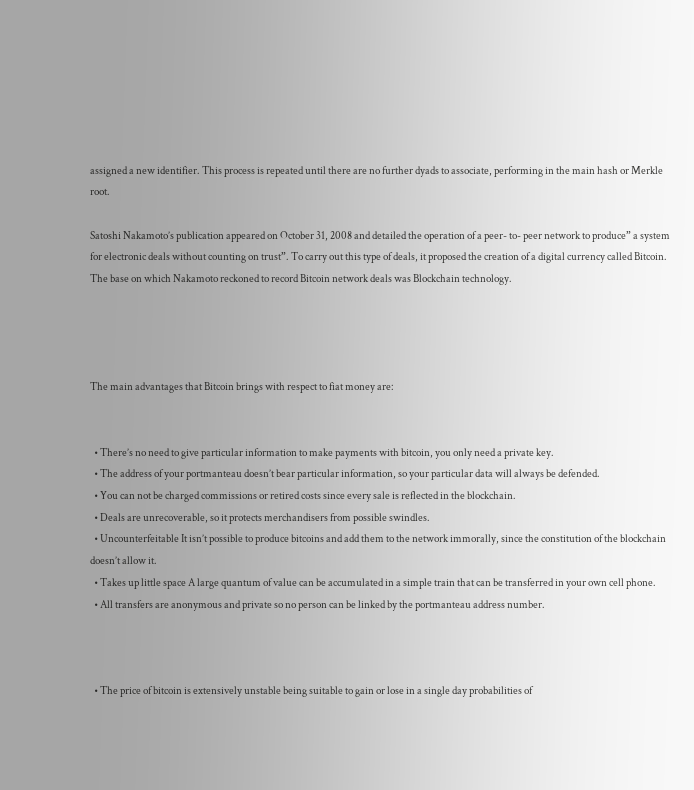assigned a new identifier. This process is repeated until there are no further dyads to associate, performing in the main hash or Merkle root.

Satoshi Nakamoto’s publication appeared on October 31, 2008 and detailed the operation of a peer- to- peer network to produce” a system for electronic deals without counting on trust”. To carry out this type of deals, it proposed the creation of a digital currency called Bitcoin. The base on which Nakamoto reckoned to record Bitcoin network deals was Blockchain technology.




The main advantages that Bitcoin brings with respect to fiat money are:


  • There’s no need to give particular information to make payments with bitcoin, you only need a private key.
  • The address of your portmanteau doesn’t bear particular information, so your particular data will always be defended.
  • You can not be charged commissions or retired costs since every sale is reflected in the blockchain.
  • Deals are unrecoverable, so it protects merchandisers from possible swindles.
  • Uncounterfeitable It isn’t possible to produce bitcoins and add them to the network immorally, since the constitution of the blockchain doesn’t allow it.
  • Takes up little space A large quantum of value can be accumulated in a simple train that can be transferred in your own cell phone.
  • All transfers are anonymous and private so no person can be linked by the portmanteau address number.



  • The price of bitcoin is extensively unstable being suitable to gain or lose in a single day probabilities of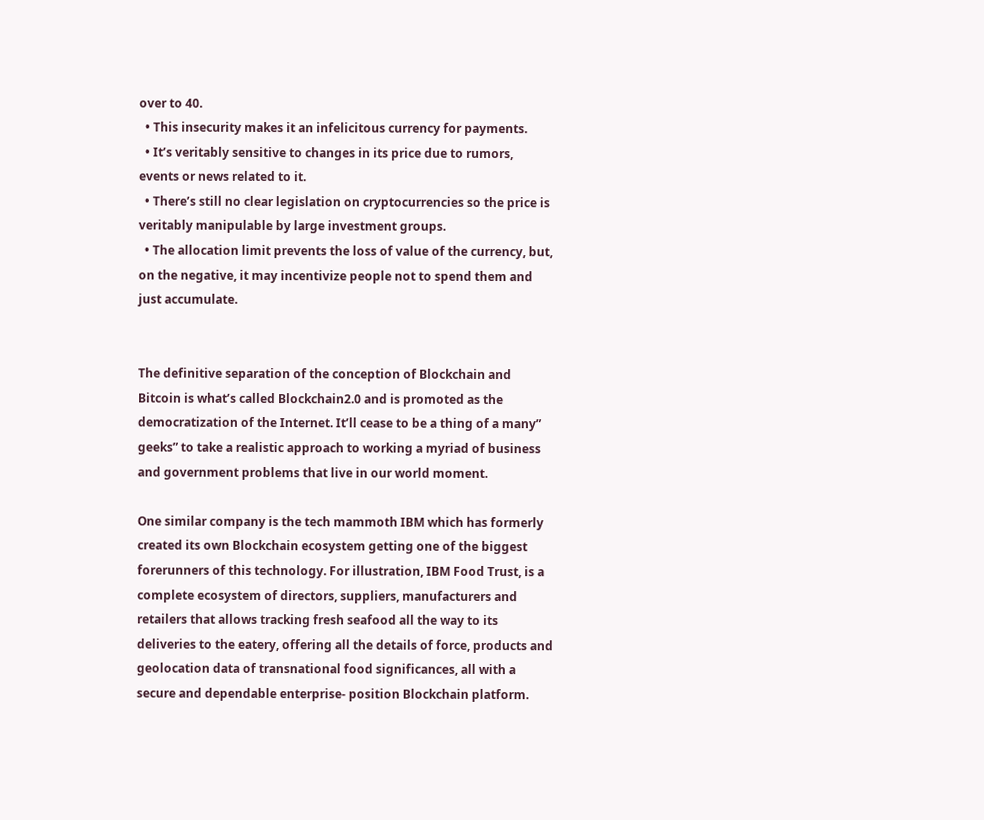over to 40.
  • This insecurity makes it an infelicitous currency for payments.
  • It’s veritably sensitive to changes in its price due to rumors, events or news related to it.
  • There’s still no clear legislation on cryptocurrencies so the price is veritably manipulable by large investment groups.
  • The allocation limit prevents the loss of value of the currency, but, on the negative, it may incentivize people not to spend them and just accumulate.


The definitive separation of the conception of Blockchain and Bitcoin is what’s called Blockchain2.0 and is promoted as the democratization of the Internet. It’ll cease to be a thing of a many” geeks” to take a realistic approach to working a myriad of business and government problems that live in our world moment.

One similar company is the tech mammoth IBM which has formerly created its own Blockchain ecosystem getting one of the biggest forerunners of this technology. For illustration, IBM Food Trust, is a complete ecosystem of directors, suppliers, manufacturers and retailers that allows tracking fresh seafood all the way to its deliveries to the eatery, offering all the details of force, products and geolocation data of transnational food significances, all with a secure and dependable enterprise- position Blockchain platform.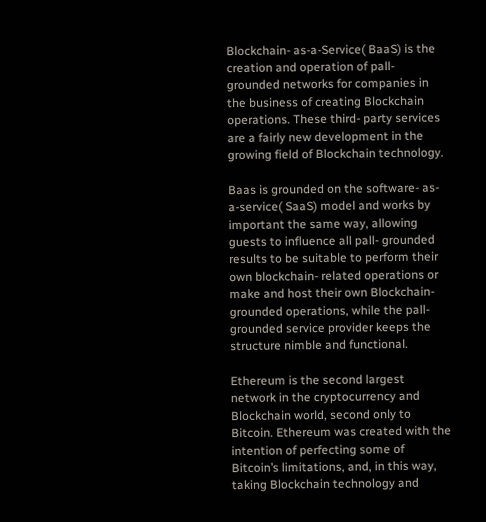Blockchain- as-a-Service( BaaS) is the creation and operation of pall- grounded networks for companies in the business of creating Blockchain operations. These third- party services are a fairly new development in the growing field of Blockchain technology.

Baas is grounded on the software- as-a-service( SaaS) model and works by important the same way, allowing guests to influence all pall- grounded results to be suitable to perform their own blockchain- related operations or make and host their own Blockchain- grounded operations, while the pall- grounded service provider keeps the structure nimble and functional.

Ethereum is the second largest network in the cryptocurrency and Blockchain world, second only to Bitcoin. Ethereum was created with the intention of perfecting some of Bitcoin’s limitations, and, in this way, taking Blockchain technology and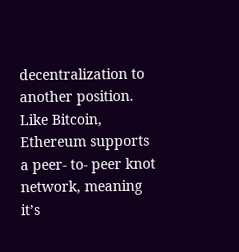decentralization to another position. Like Bitcoin, Ethereum supports a peer- to- peer knot network, meaning it’s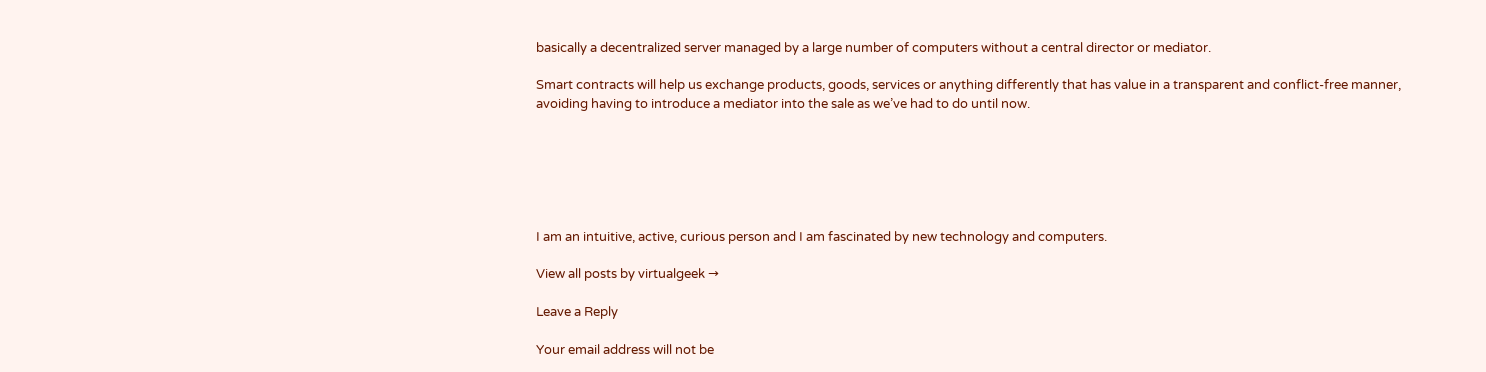basically a decentralized server managed by a large number of computers without a central director or mediator.

Smart contracts will help us exchange products, goods, services or anything differently that has value in a transparent and conflict-free manner, avoiding having to introduce a mediator into the sale as we’ve had to do until now.






I am an intuitive, active, curious person and I am fascinated by new technology and computers.

View all posts by virtualgeek →

Leave a Reply

Your email address will not be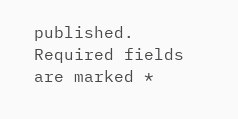published. Required fields are marked *